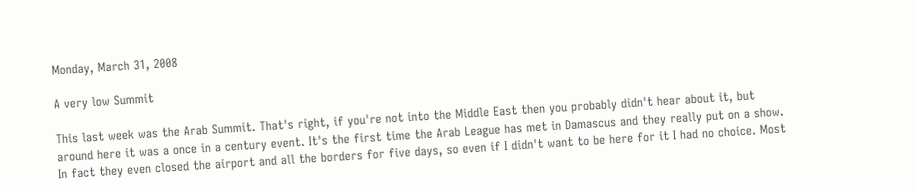Monday, March 31, 2008

A very low Summit

This last week was the Arab Summit. That's right, if you're not into the Middle East then you probably didn't hear about it, but around here it was a once in a century event. It's the first time the Arab League has met in Damascus and they really put on a show. In fact they even closed the airport and all the borders for five days, so even if I didn't want to be here for it I had no choice. Most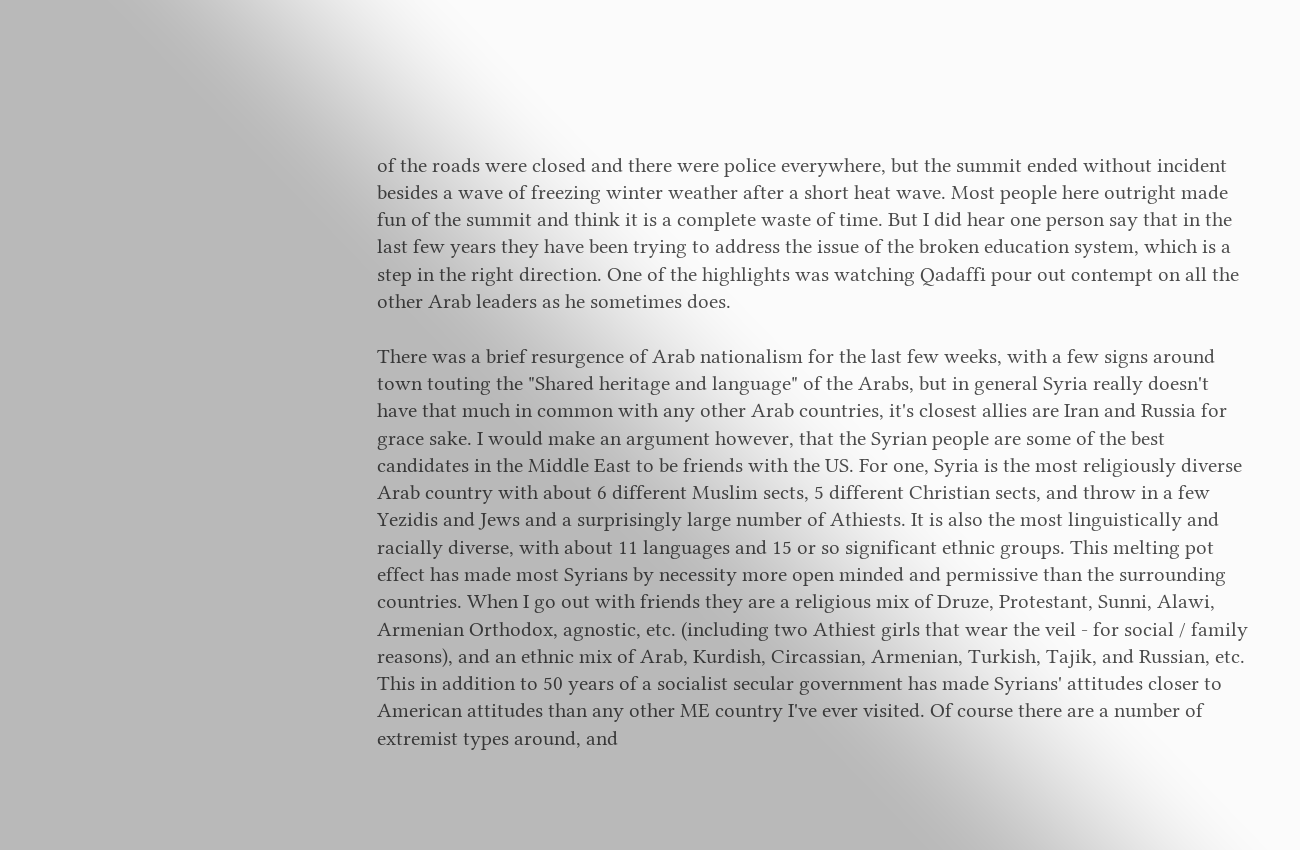of the roads were closed and there were police everywhere, but the summit ended without incident besides a wave of freezing winter weather after a short heat wave. Most people here outright made fun of the summit and think it is a complete waste of time. But I did hear one person say that in the last few years they have been trying to address the issue of the broken education system, which is a step in the right direction. One of the highlights was watching Qadaffi pour out contempt on all the other Arab leaders as he sometimes does.

There was a brief resurgence of Arab nationalism for the last few weeks, with a few signs around town touting the "Shared heritage and language" of the Arabs, but in general Syria really doesn't have that much in common with any other Arab countries, it's closest allies are Iran and Russia for grace sake. I would make an argument however, that the Syrian people are some of the best candidates in the Middle East to be friends with the US. For one, Syria is the most religiously diverse Arab country with about 6 different Muslim sects, 5 different Christian sects, and throw in a few Yezidis and Jews and a surprisingly large number of Athiests. It is also the most linguistically and racially diverse, with about 11 languages and 15 or so significant ethnic groups. This melting pot effect has made most Syrians by necessity more open minded and permissive than the surrounding countries. When I go out with friends they are a religious mix of Druze, Protestant, Sunni, Alawi, Armenian Orthodox, agnostic, etc. (including two Athiest girls that wear the veil - for social / family reasons), and an ethnic mix of Arab, Kurdish, Circassian, Armenian, Turkish, Tajik, and Russian, etc. This in addition to 50 years of a socialist secular government has made Syrians' attitudes closer to American attitudes than any other ME country I've ever visited. Of course there are a number of extremist types around, and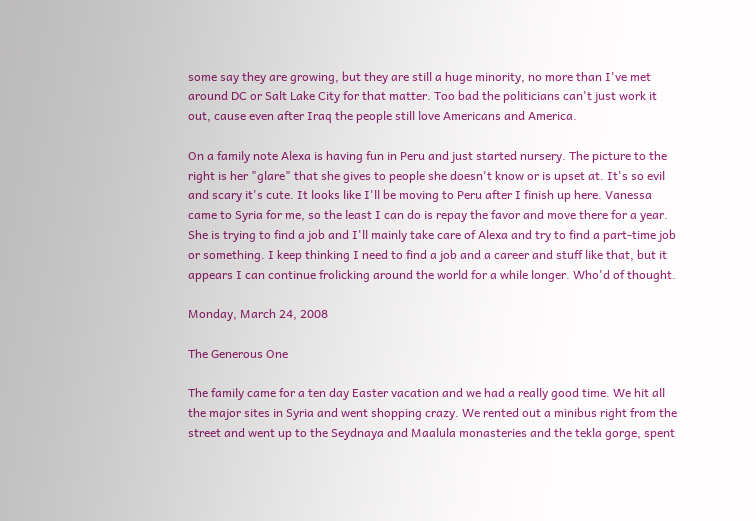some say they are growing, but they are still a huge minority, no more than I've met around DC or Salt Lake City for that matter. Too bad the politicians can't just work it out, cause even after Iraq the people still love Americans and America.

On a family note Alexa is having fun in Peru and just started nursery. The picture to the right is her "glare" that she gives to people she doesn't know or is upset at. It's so evil and scary it's cute. It looks like I'll be moving to Peru after I finish up here. Vanessa came to Syria for me, so the least I can do is repay the favor and move there for a year. She is trying to find a job and I'll mainly take care of Alexa and try to find a part-time job or something. I keep thinking I need to find a job and a career and stuff like that, but it appears I can continue frolicking around the world for a while longer. Who'd of thought.

Monday, March 24, 2008

The Generous One

The family came for a ten day Easter vacation and we had a really good time. We hit all the major sites in Syria and went shopping crazy. We rented out a minibus right from the street and went up to the Seydnaya and Maalula monasteries and the tekla gorge, spent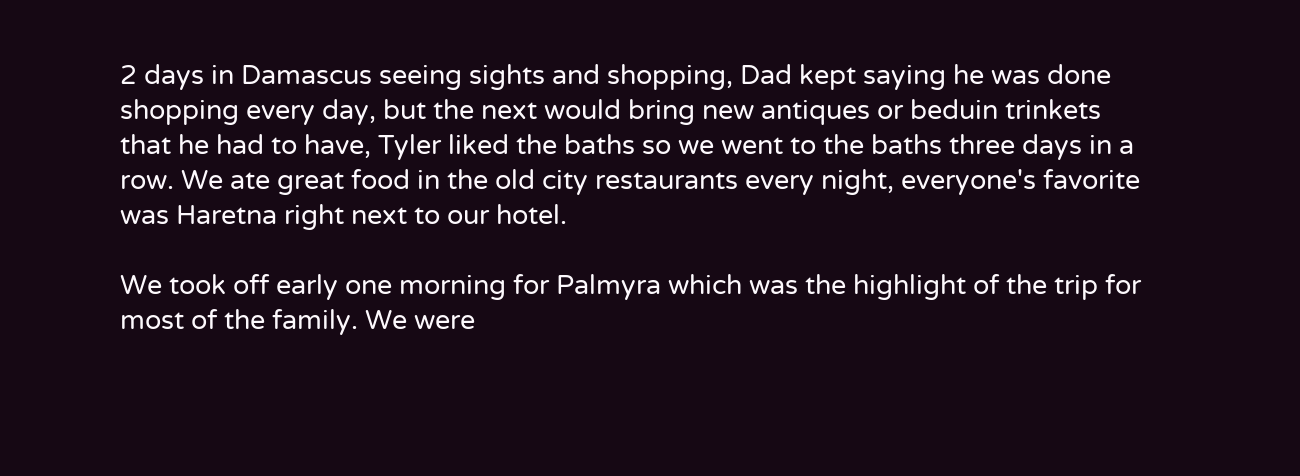2 days in Damascus seeing sights and shopping, Dad kept saying he was done shopping every day, but the next would bring new antiques or beduin trinkets that he had to have, Tyler liked the baths so we went to the baths three days in a row. We ate great food in the old city restaurants every night, everyone's favorite was Haretna right next to our hotel.

We took off early one morning for Palmyra which was the highlight of the trip for most of the family. We were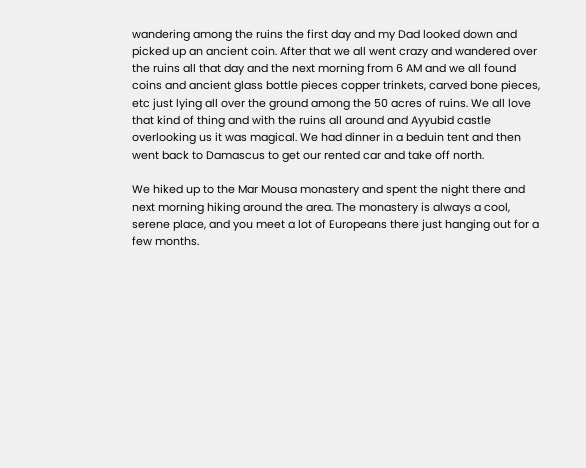wandering among the ruins the first day and my Dad looked down and picked up an ancient coin. After that we all went crazy and wandered over the ruins all that day and the next morning from 6 AM and we all found coins and ancient glass bottle pieces copper trinkets, carved bone pieces, etc just lying all over the ground among the 50 acres of ruins. We all love that kind of thing and with the ruins all around and Ayyubid castle overlooking us it was magical. We had dinner in a beduin tent and then went back to Damascus to get our rented car and take off north.

We hiked up to the Mar Mousa monastery and spent the night there and next morning hiking around the area. The monastery is always a cool, serene place, and you meet a lot of Europeans there just hanging out for a few months.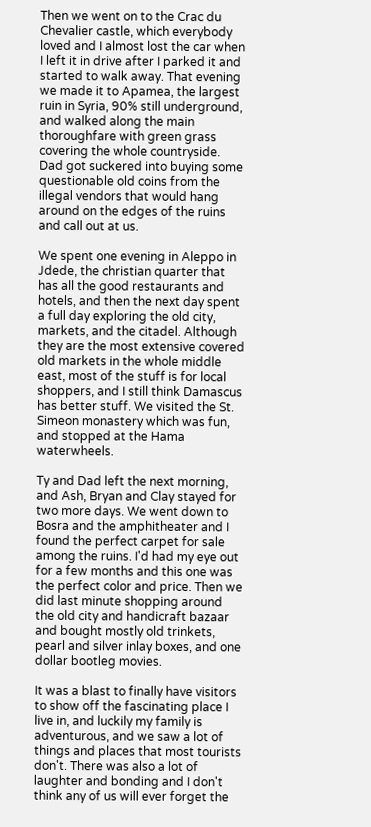Then we went on to the Crac du Chevalier castle, which everybody loved and I almost lost the car when I left it in drive after I parked it and started to walk away. That evening we made it to Apamea, the largest ruin in Syria, 90% still underground, and walked along the main thoroughfare with green grass covering the whole countryside. Dad got suckered into buying some questionable old coins from the illegal vendors that would hang around on the edges of the ruins and call out at us.

We spent one evening in Aleppo in Jdede, the christian quarter that has all the good restaurants and hotels, and then the next day spent a full day exploring the old city, markets, and the citadel. Although they are the most extensive covered old markets in the whole middle east, most of the stuff is for local shoppers, and I still think Damascus has better stuff. We visited the St. Simeon monastery which was fun, and stopped at the Hama waterwheels.

Ty and Dad left the next morning, and Ash, Bryan and Clay stayed for two more days. We went down to Bosra and the amphitheater and I found the perfect carpet for sale among the ruins. I'd had my eye out for a few months and this one was the perfect color and price. Then we did last minute shopping around the old city and handicraft bazaar and bought mostly old trinkets, pearl and silver inlay boxes, and one dollar bootleg movies.

It was a blast to finally have visitors to show off the fascinating place I live in, and luckily my family is adventurous, and we saw a lot of things and places that most tourists don't. There was also a lot of laughter and bonding and I don't think any of us will ever forget the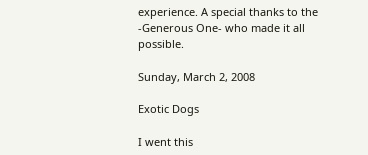experience. A special thanks to the -Generous One- who made it all possible.

Sunday, March 2, 2008

Exotic Dogs

I went this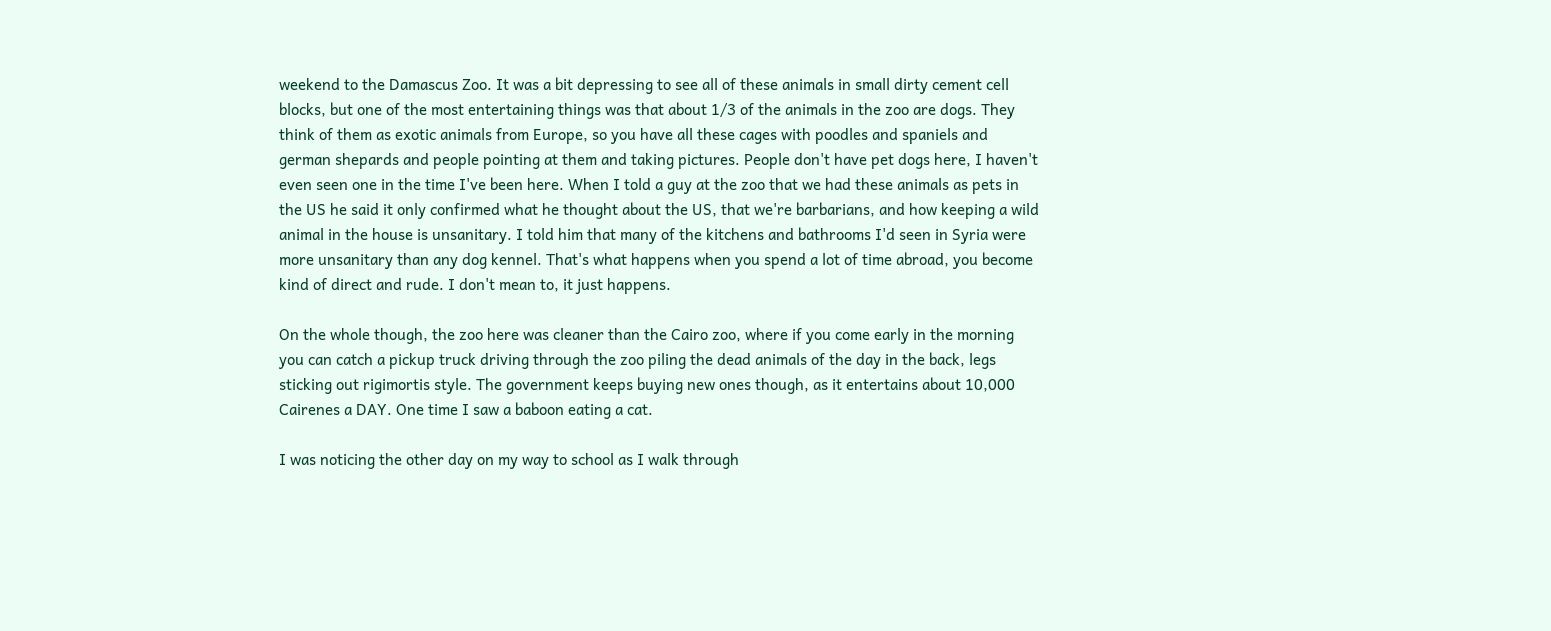weekend to the Damascus Zoo. It was a bit depressing to see all of these animals in small dirty cement cell blocks, but one of the most entertaining things was that about 1/3 of the animals in the zoo are dogs. They think of them as exotic animals from Europe, so you have all these cages with poodles and spaniels and german shepards and people pointing at them and taking pictures. People don't have pet dogs here, I haven't even seen one in the time I've been here. When I told a guy at the zoo that we had these animals as pets in the US he said it only confirmed what he thought about the US, that we're barbarians, and how keeping a wild animal in the house is unsanitary. I told him that many of the kitchens and bathrooms I'd seen in Syria were more unsanitary than any dog kennel. That's what happens when you spend a lot of time abroad, you become kind of direct and rude. I don't mean to, it just happens.

On the whole though, the zoo here was cleaner than the Cairo zoo, where if you come early in the morning you can catch a pickup truck driving through the zoo piling the dead animals of the day in the back, legs sticking out rigimortis style. The government keeps buying new ones though, as it entertains about 10,000 Cairenes a DAY. One time I saw a baboon eating a cat.

I was noticing the other day on my way to school as I walk through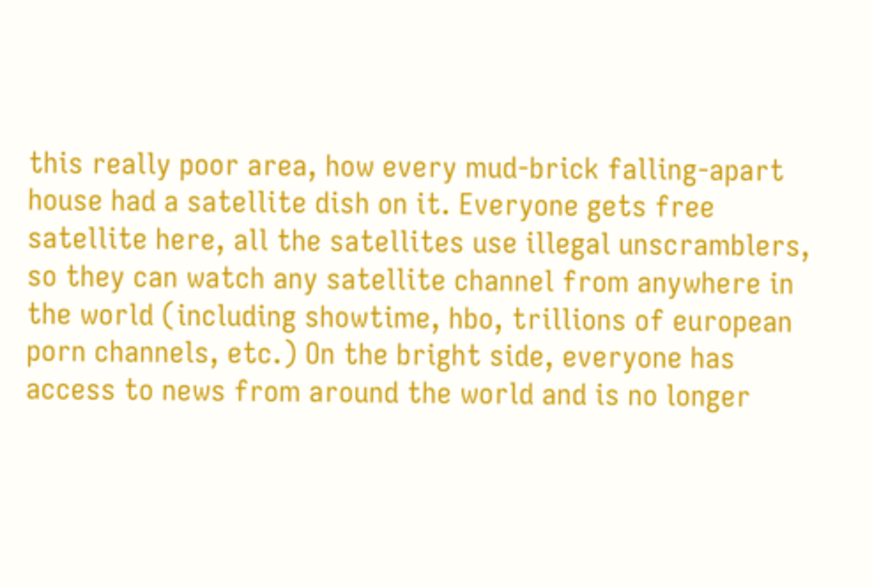this really poor area, how every mud-brick falling-apart house had a satellite dish on it. Everyone gets free satellite here, all the satellites use illegal unscramblers, so they can watch any satellite channel from anywhere in the world (including showtime, hbo, trillions of european porn channels, etc.) On the bright side, everyone has access to news from around the world and is no longer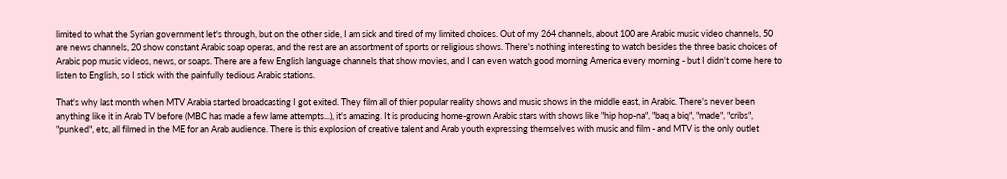limited to what the Syrian government let's through, but on the other side, I am sick and tired of my limited choices. Out of my 264 channels, about 100 are Arabic music video channels, 50 are news channels, 20 show constant Arabic soap operas, and the rest are an assortment of sports or religious shows. There's nothing interesting to watch besides the three basic choices of Arabic pop music videos, news, or soaps. There are a few English language channels that show movies, and I can even watch good morning America every morning - but I didn't come here to listen to English, so I stick with the painfully tedious Arabic stations.

That's why last month when MTV Arabia started broadcasting I got exited. They film all of thier popular reality shows and music shows in the middle east, in Arabic. There's never been anything like it in Arab TV before (MBC has made a few lame attempts...), it's amazing. It is producing home-grown Arabic stars with shows like "hip hop-na", "baq a biq", "made", "cribs", "punked", etc, all filmed in the ME for an Arab audience. There is this explosion of creative talent and Arab youth expressing themselves with music and film - and MTV is the only outlet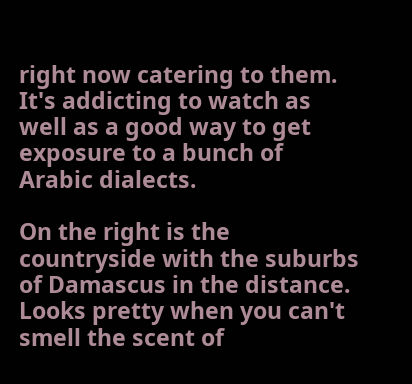right now catering to them. It's addicting to watch as well as a good way to get exposure to a bunch of Arabic dialects.

On the right is the countryside with the suburbs of Damascus in the distance. Looks pretty when you can't smell the scent of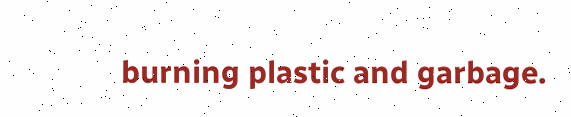burning plastic and garbage.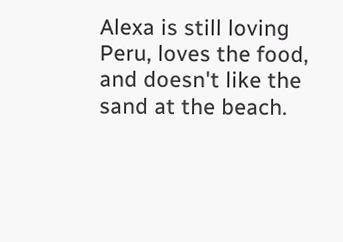Alexa is still loving Peru, loves the food, and doesn't like the sand at the beach.